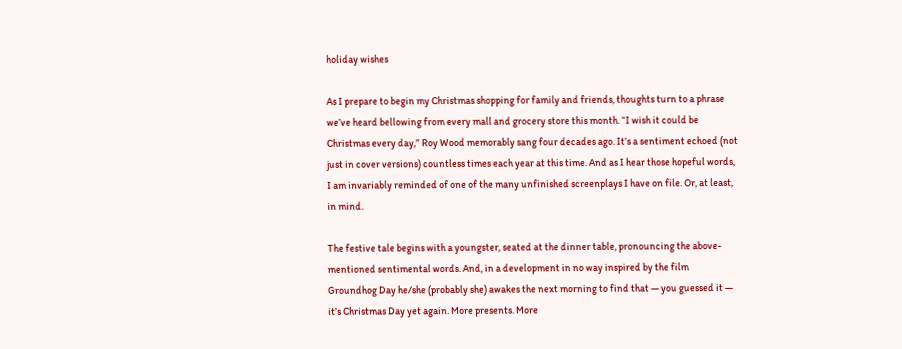holiday wishes

As I prepare to begin my Christmas shopping for family and friends, thoughts turn to a phrase we’ve heard bellowing from every mall and grocery store this month. “I wish it could be Christmas every day,” Roy Wood memorably sang four decades ago. It’s a sentiment echoed (not just in cover versions) countless times each year at this time. And as I hear those hopeful words, I am invariably reminded of one of the many unfinished screenplays I have on file. Or, at least, in mind.

The festive tale begins with a youngster, seated at the dinner table, pronouncing the above-mentioned sentimental words. And, in a development in no way inspired by the film Groundhog Day he/she (probably she) awakes the next morning to find that — you guessed it — it’s Christmas Day yet again. More presents. More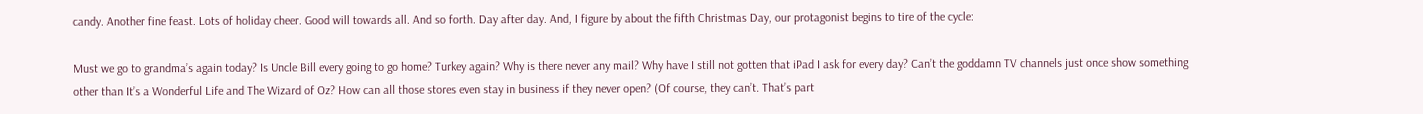candy. Another fine feast. Lots of holiday cheer. Good will towards all. And so forth. Day after day. And, I figure by about the fifth Christmas Day, our protagonist begins to tire of the cycle:

Must we go to grandma’s again today? Is Uncle Bill every going to go home? Turkey again? Why is there never any mail? Why have I still not gotten that iPad I ask for every day? Can’t the goddamn TV channels just once show something other than It’s a Wonderful Life and The Wizard of Oz? How can all those stores even stay in business if they never open? (Of course, they can’t. That’s part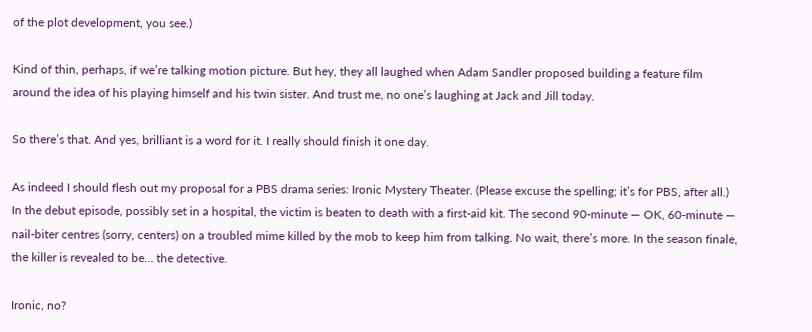of the plot development, you see.)

Kind of thin, perhaps, if we’re talking motion picture. But hey, they all laughed when Adam Sandler proposed building a feature film around the idea of his playing himself and his twin sister. And trust me, no one’s laughing at Jack and Jill today.

So there’s that. And yes, brilliant is a word for it. I really should finish it one day.

As indeed I should flesh out my proposal for a PBS drama series: Ironic Mystery Theater. (Please excuse the spelling; it’s for PBS, after all.) In the debut episode, possibly set in a hospital, the victim is beaten to death with a first-aid kit. The second 90-minute — OK, 60-minute — nail-biter centres (sorry, centers) on a troubled mime killed by the mob to keep him from talking. No wait, there’s more. In the season finale, the killer is revealed to be… the detective.

Ironic, no?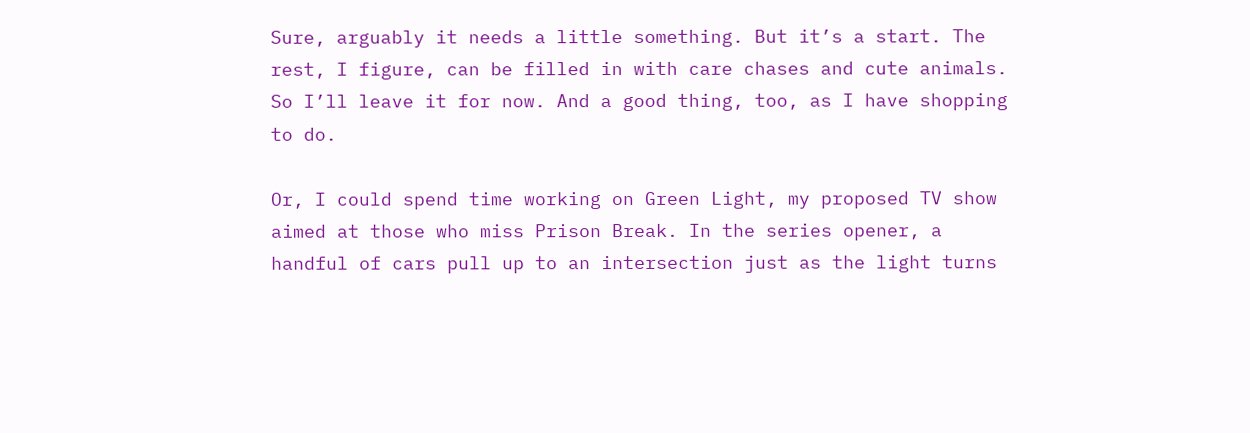Sure, arguably it needs a little something. But it’s a start. The rest, I figure, can be filled in with care chases and cute animals. So I’ll leave it for now. And a good thing, too, as I have shopping to do.

Or, I could spend time working on Green Light, my proposed TV show aimed at those who miss Prison Break. In the series opener, a handful of cars pull up to an intersection just as the light turns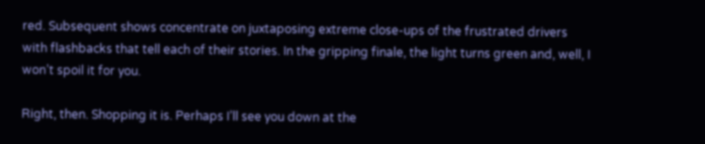red. Subsequent shows concentrate on juxtaposing extreme close-ups of the frustrated drivers with flashbacks that tell each of their stories. In the gripping finale, the light turns green and, well, I won’t spoil it for you.

Right, then. Shopping it is. Perhaps I’ll see you down at the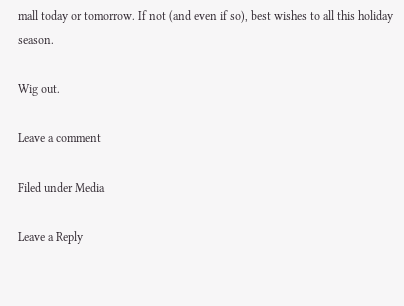mall today or tomorrow. If not (and even if so), best wishes to all this holiday season.

Wig out.

Leave a comment

Filed under Media

Leave a Reply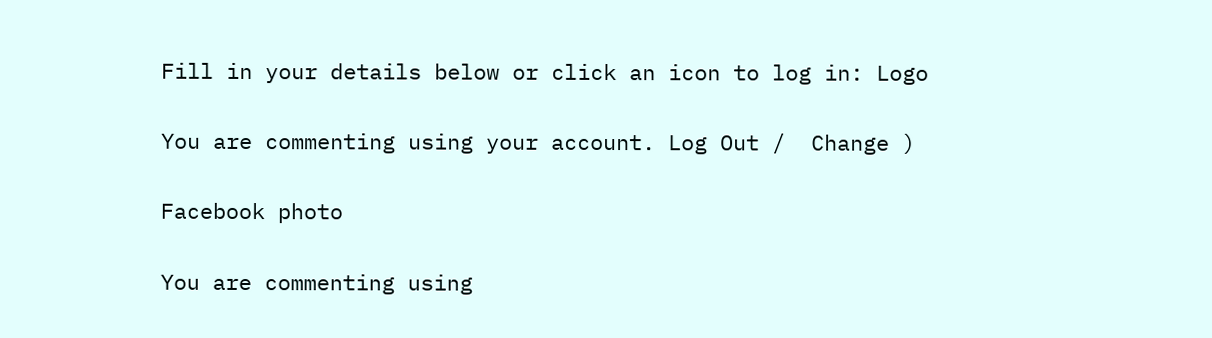Fill in your details below or click an icon to log in: Logo

You are commenting using your account. Log Out /  Change )

Facebook photo

You are commenting using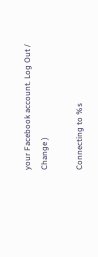your Facebook account. Log Out /  Change )

Connecting to %s